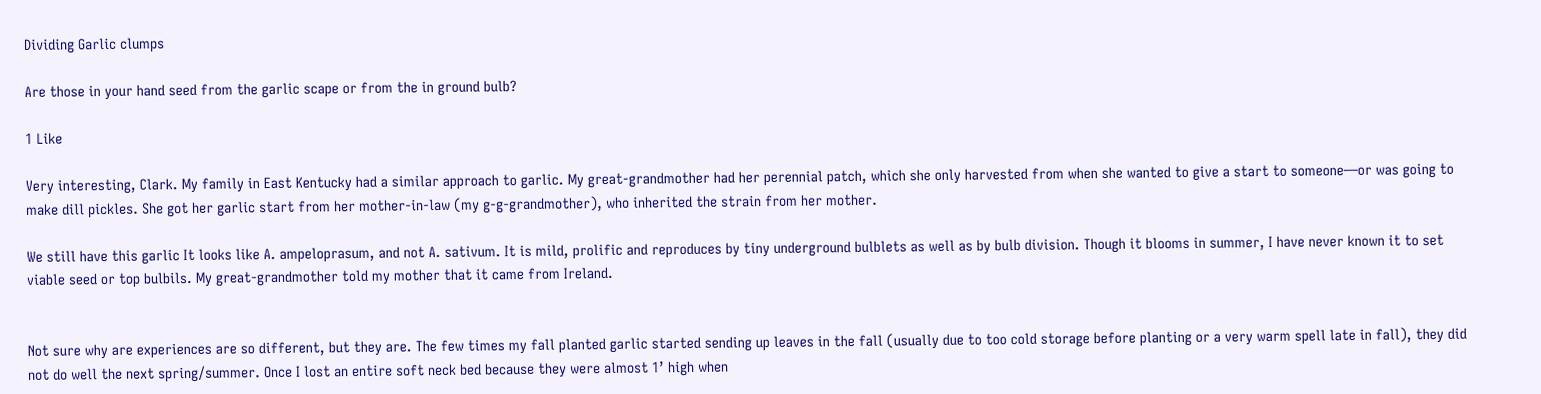Dividing Garlic clumps

Are those in your hand seed from the garlic scape or from the in ground bulb?

1 Like

Very interesting, Clark. My family in East Kentucky had a similar approach to garlic. My great-grandmother had her perennial patch, which she only harvested from when she wanted to give a start to someone—or was going to make dill pickles. She got her garlic start from her mother-in-law (my g-g-grandmother), who inherited the strain from her mother.

We still have this garlic It looks like A. ampeloprasum, and not A. sativum. It is mild, prolific and reproduces by tiny underground bulblets as well as by bulb division. Though it blooms in summer, I have never known it to set viable seed or top bulbils. My great-grandmother told my mother that it came from Ireland.


Not sure why are experiences are so different, but they are. The few times my fall planted garlic started sending up leaves in the fall (usually due to too cold storage before planting or a very warm spell late in fall), they did not do well the next spring/summer. Once I lost an entire soft neck bed because they were almost 1’ high when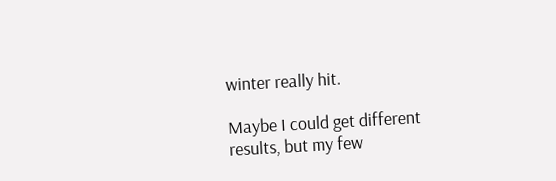winter really hit.

Maybe I could get different results, but my few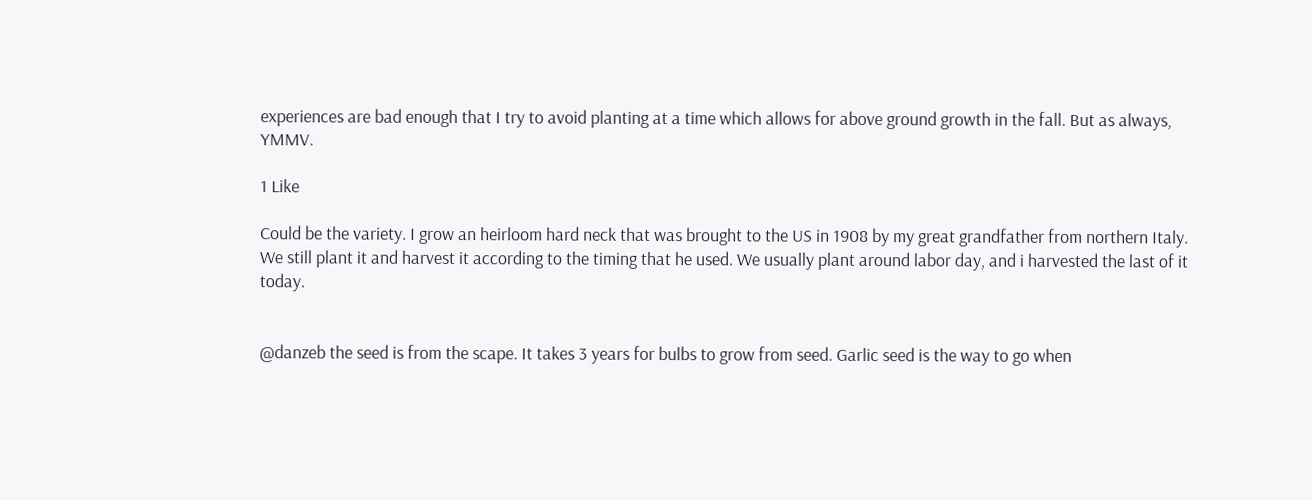experiences are bad enough that I try to avoid planting at a time which allows for above ground growth in the fall. But as always, YMMV.

1 Like

Could be the variety. I grow an heirloom hard neck that was brought to the US in 1908 by my great grandfather from northern Italy. We still plant it and harvest it according to the timing that he used. We usually plant around labor day, and i harvested the last of it today.


@danzeb the seed is from the scape. It takes 3 years for bulbs to grow from seed. Garlic seed is the way to go when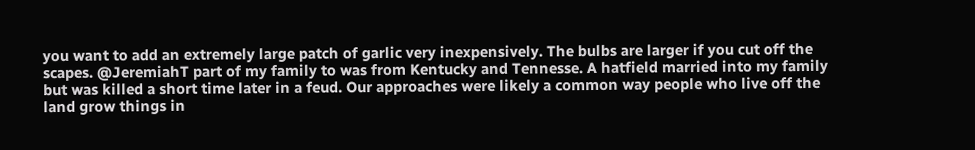you want to add an extremely large patch of garlic very inexpensively. The bulbs are larger if you cut off the scapes. @JeremiahT part of my family to was from Kentucky and Tennesse. A hatfield married into my family but was killed a short time later in a feud. Our approaches were likely a common way people who live off the land grow things in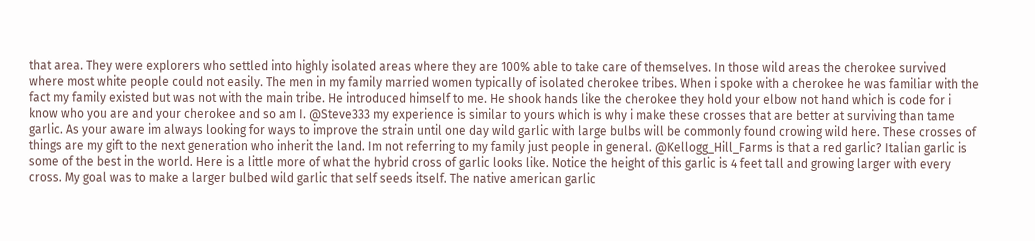that area. They were explorers who settled into highly isolated areas where they are 100% able to take care of themselves. In those wild areas the cherokee survived where most white people could not easily. The men in my family married women typically of isolated cherokee tribes. When i spoke with a cherokee he was familiar with the fact my family existed but was not with the main tribe. He introduced himself to me. He shook hands like the cherokee they hold your elbow not hand which is code for i know who you are and your cherokee and so am I. @Steve333 my experience is similar to yours which is why i make these crosses that are better at surviving than tame garlic. As your aware im always looking for ways to improve the strain until one day wild garlic with large bulbs will be commonly found crowing wild here. These crosses of things are my gift to the next generation who inherit the land. Im not referring to my family just people in general. @Kellogg_Hill_Farms is that a red garlic? Italian garlic is some of the best in the world. Here is a little more of what the hybrid cross of garlic looks like. Notice the height of this garlic is 4 feet tall and growing larger with every cross. My goal was to make a larger bulbed wild garlic that self seeds itself. The native american garlic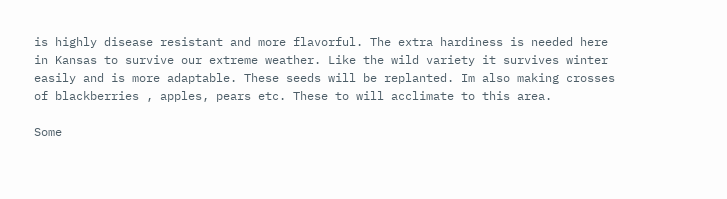is highly disease resistant and more flavorful. The extra hardiness is needed here in Kansas to survive our extreme weather. Like the wild variety it survives winter easily and is more adaptable. These seeds will be replanted. Im also making crosses of blackberries , apples, pears etc. These to will acclimate to this area.

Some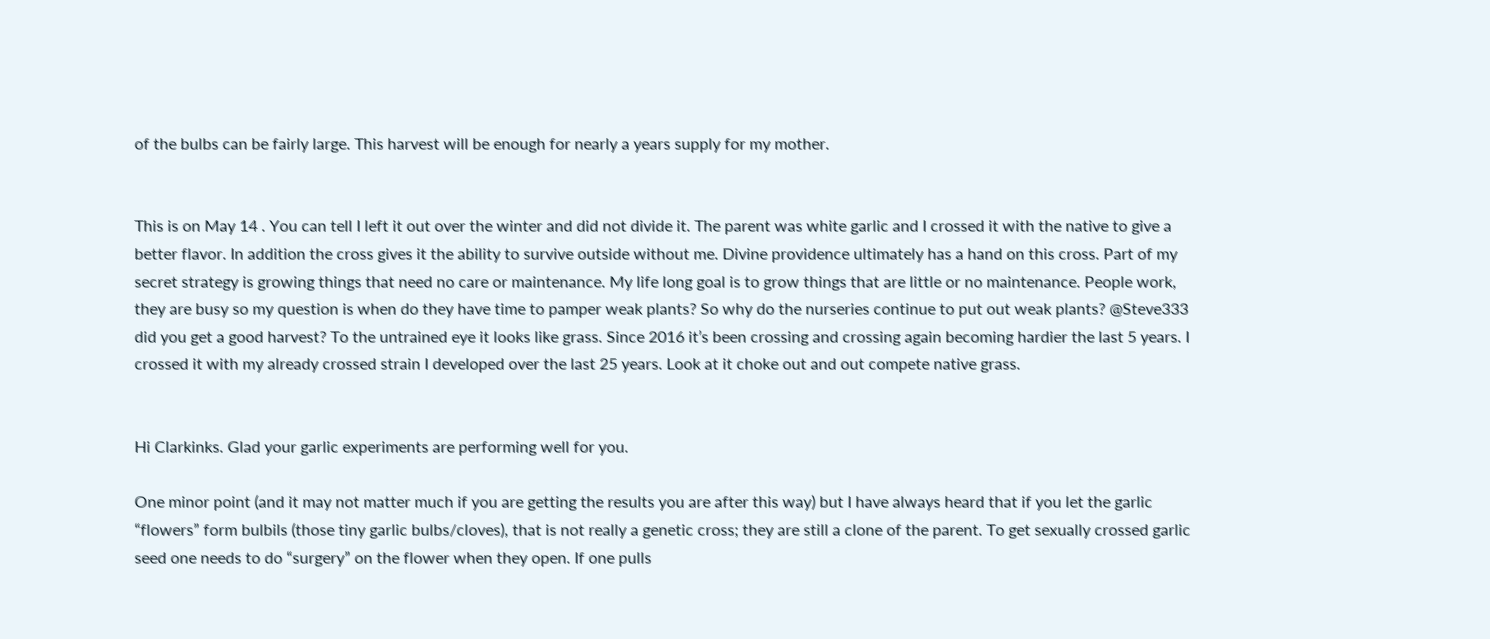of the bulbs can be fairly large. This harvest will be enough for nearly a years supply for my mother.


This is on May 14 . You can tell I left it out over the winter and did not divide it. The parent was white garlic and I crossed it with the native to give a better flavor. In addition the cross gives it the ability to survive outside without me. Divine providence ultimately has a hand on this cross. Part of my secret strategy is growing things that need no care or maintenance. My life long goal is to grow things that are little or no maintenance. People work, they are busy so my question is when do they have time to pamper weak plants? So why do the nurseries continue to put out weak plants? @Steve333 did you get a good harvest? To the untrained eye it looks like grass. Since 2016 it’s been crossing and crossing again becoming hardier the last 5 years. I crossed it with my already crossed strain I developed over the last 25 years. Look at it choke out and out compete native grass.


Hi Clarkinks. Glad your garlic experiments are performing well for you.

One minor point (and it may not matter much if you are getting the results you are after this way) but I have always heard that if you let the garlic “flowers” form bulbils (those tiny garlic bulbs/cloves), that is not really a genetic cross; they are still a clone of the parent. To get sexually crossed garlic seed one needs to do “surgery” on the flower when they open. If one pulls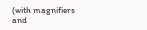(with magnifiers and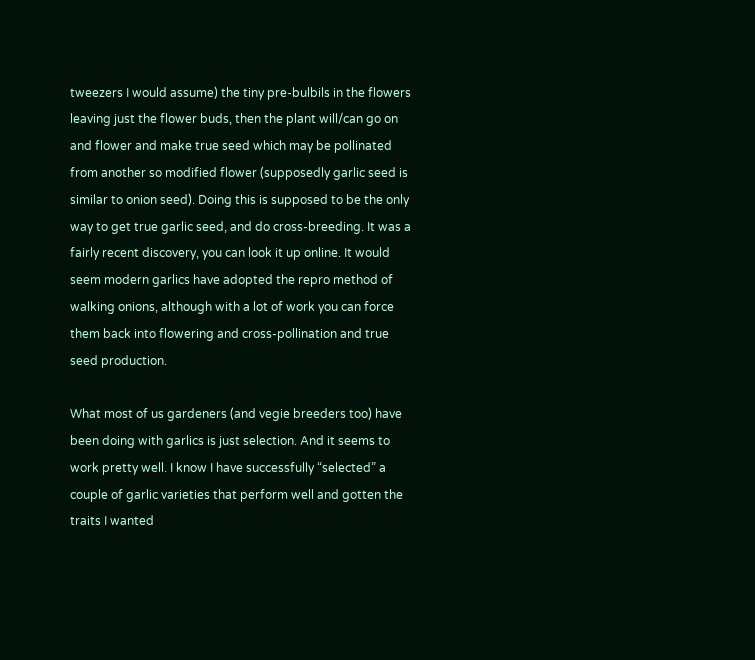tweezers I would assume) the tiny pre-bulbils in the flowers leaving just the flower buds, then the plant will/can go on and flower and make true seed which may be pollinated from another so modified flower (supposedly garlic seed is similar to onion seed). Doing this is supposed to be the only way to get true garlic seed, and do cross-breeding. It was a fairly recent discovery, you can look it up online. It would seem modern garlics have adopted the repro method of walking onions, although with a lot of work you can force them back into flowering and cross-pollination and true seed production.

What most of us gardeners (and vegie breeders too) have been doing with garlics is just selection. And it seems to work pretty well. I know I have successfully “selected” a couple of garlic varieties that perform well and gotten the traits I wanted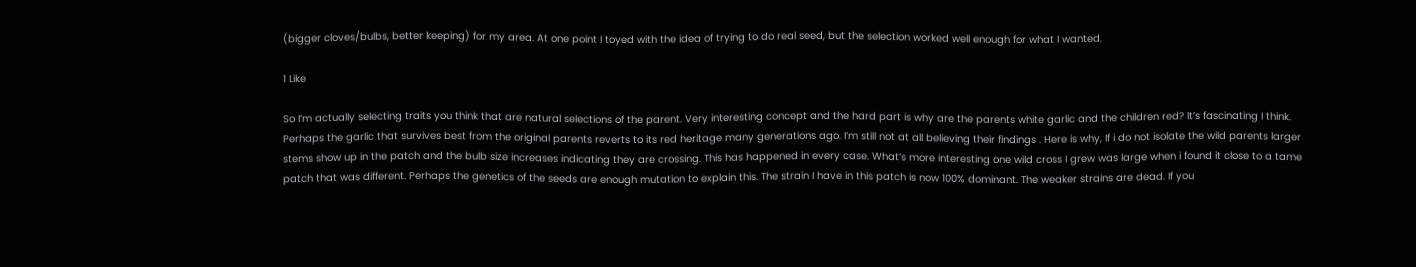(bigger cloves/bulbs, better keeping) for my area. At one point I toyed with the idea of trying to do real seed, but the selection worked well enough for what I wanted.

1 Like

So I’m actually selecting traits you think that are natural selections of the parent. Very interesting concept and the hard part is why are the parents white garlic and the children red? It’s fascinating I think. Perhaps the garlic that survives best from the original parents reverts to its red heritage many generations ago. I’m still not at all believing their findings . Here is why, If i do not isolate the wild parents larger stems show up in the patch and the bulb size increases indicating they are crossing. This has happened in every case. What’s more interesting one wild cross I grew was large when i found it close to a tame patch that was different. Perhaps the genetics of the seeds are enough mutation to explain this. The strain I have in this patch is now 100% dominant. The weaker strains are dead. If you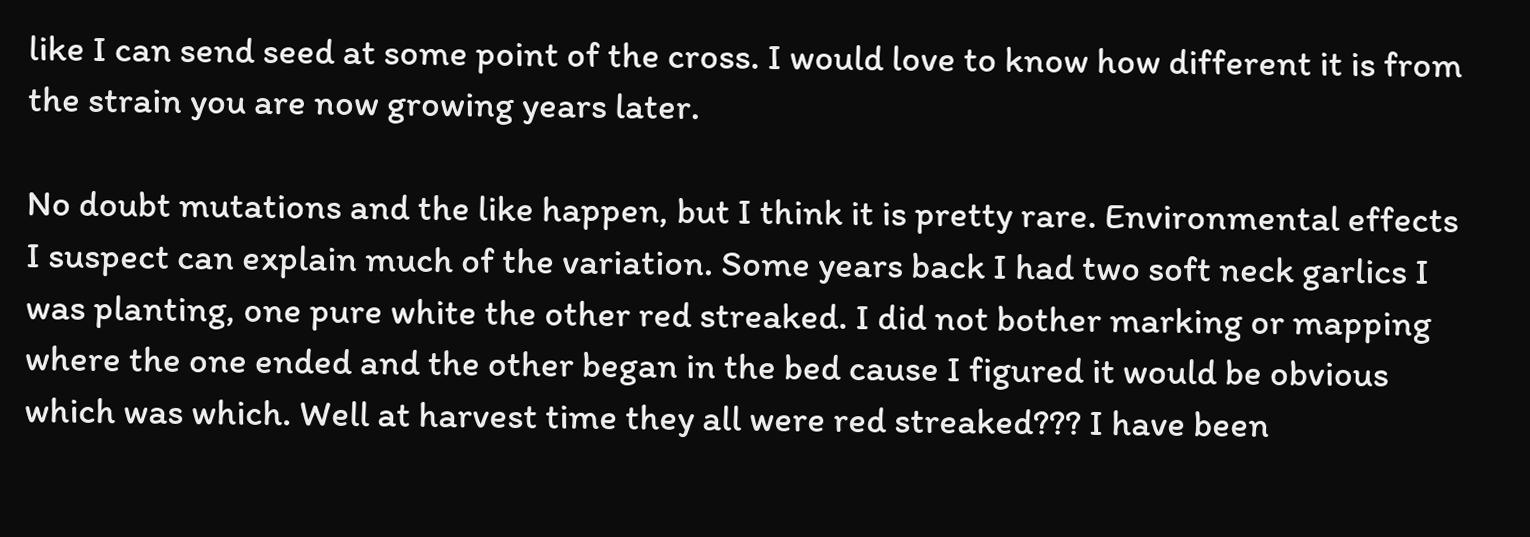like I can send seed at some point of the cross. I would love to know how different it is from the strain you are now growing years later.

No doubt mutations and the like happen, but I think it is pretty rare. Environmental effects I suspect can explain much of the variation. Some years back I had two soft neck garlics I was planting, one pure white the other red streaked. I did not bother marking or mapping where the one ended and the other began in the bed cause I figured it would be obvious which was which. Well at harvest time they all were red streaked??? I have been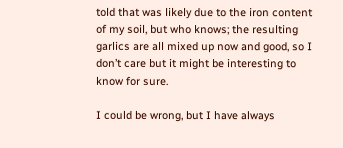told that was likely due to the iron content of my soil, but who knows; the resulting garlics are all mixed up now and good, so I don’t care but it might be interesting to know for sure.

I could be wrong, but I have always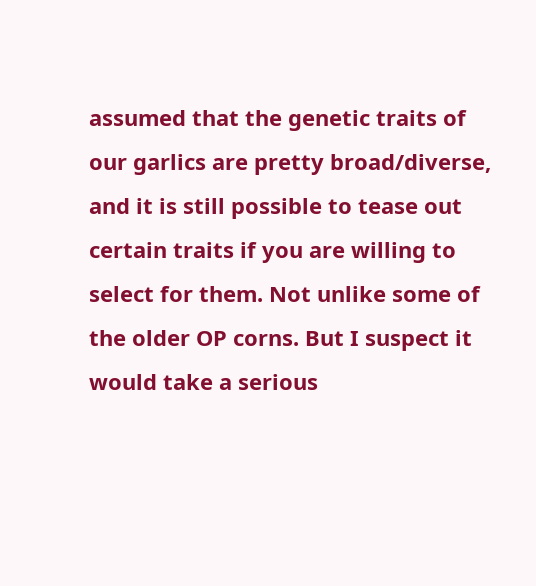assumed that the genetic traits of our garlics are pretty broad/diverse, and it is still possible to tease out certain traits if you are willing to select for them. Not unlike some of the older OP corns. But I suspect it would take a serious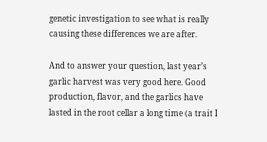genetic investigation to see what is really causing these differences we are after.

And to answer your question, last year’s garlic harvest was very good here. Good production, flavor, and the garlics have lasted in the root cellar a long time (a trait I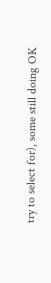try to select for), some still doing OK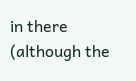in there (although the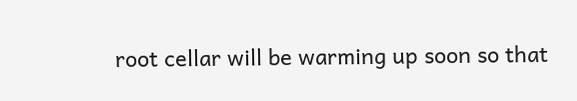root cellar will be warming up soon so that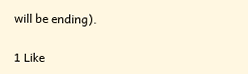will be ending).

1 Like